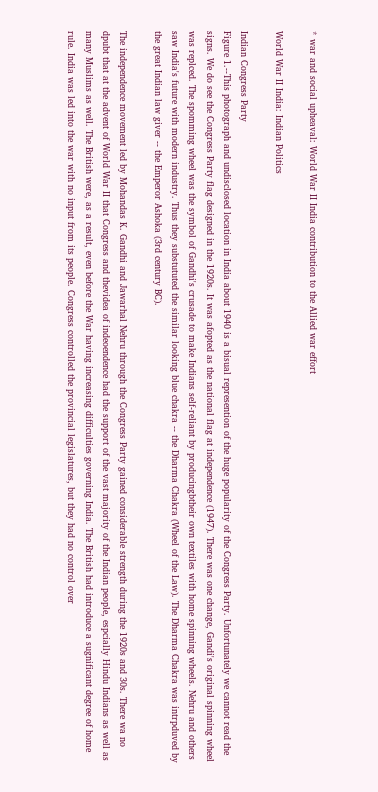* war and social upheaval: World War II India contribution to the Allied war effort

World War II India: Indian Politics

Indian Congress Party
Figure 1.--This photograph and undisclosed location in India about 1940 is a bisual represention of the huge popularity of the Congress Party. Unfortunately we cannot read the signs. We do see the Congress Party flag designed in the 1920s. It was afopted as the national flag at independence (1947). There was one change, Gandi's original spinning wheel was replced. The spomming wheel was the symbol of Gandhi's crusade to make Indians self-reliant by producingbtheir own textiles with home spinning wheels. Nehru and others saw India's future with modern industry. Thus they substututed the similar looking blue chakra -- the Dharma Chakra (Wheel of the Law). The Dharma Chakra was intrpduved by the great Indian law giver -- the Emperor Ashoka (3rd century BC).

The independence movement led by Mohandas K. Gandhi and Jawarhal Nehru through the Congress Party gained considerable strength during the 1920s and 30s. There wa no dpubt that at the advent of World War II that Congress and thevidea of indeoendence had the support of the vast majority of the Indian people, espcially Hindu Indians as well as many Muslims as well. The British were, as a result, even before the War having increasing difficulties governing India. The British had introduce a sugnificant degree of home rule. India was led into the war with no input from its people. Congress controlled the provincial legislatures, but they had no control over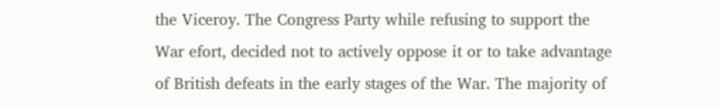the Viceroy. The Congress Party while refusing to support the War efort, decided not to actively oppose it or to take advantage of British defeats in the early stages of the War. The majority of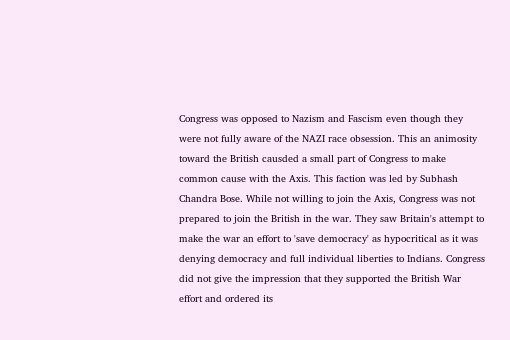Congress was opposed to Nazism and Fascism even though they were not fully aware of the NAZI race obsession. This an animosity toward the British causded a small part of Congress to make common cause with the Axis. This faction was led by Subhash Chandra Bose. While not willing to join the Axis, Congress was not prepared to join the British in the war. They saw Britain's attempt to make the war an effort to 'save democracy' as hypocritical as it was denying democracy and full individual liberties to Indians. Congress did not give the impression that they supported the British War effort and ordered its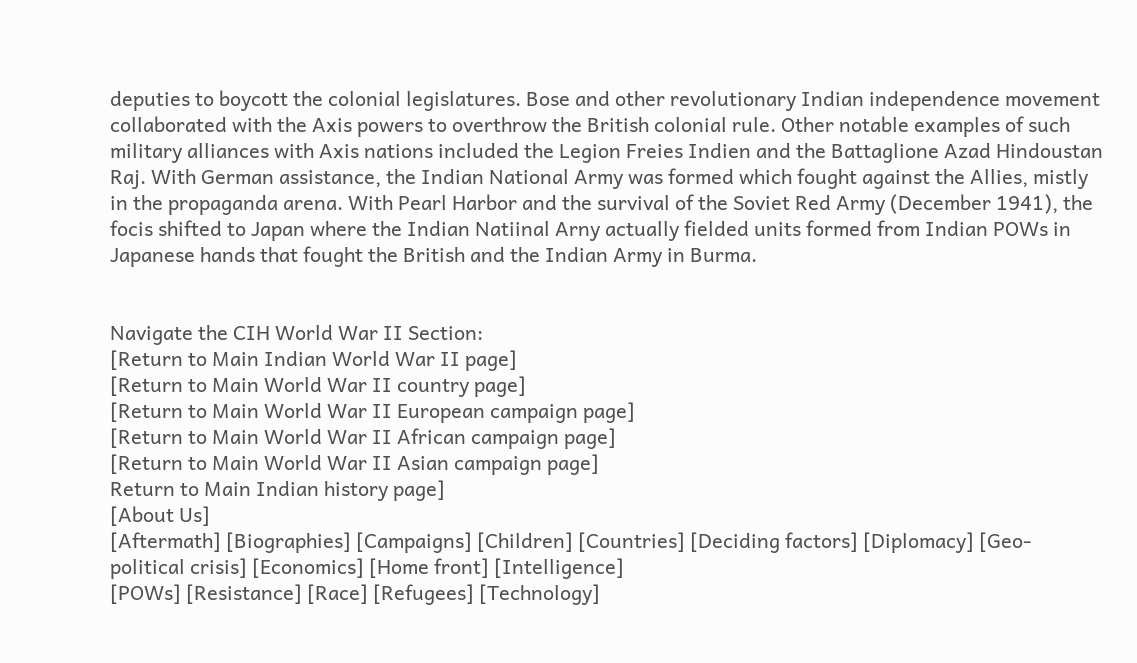deputies to boycott the colonial legislatures. Bose and other revolutionary Indian independence movement collaborated with the Axis powers to overthrow the British colonial rule. Other notable examples of such military alliances with Axis nations included the Legion Freies Indien and the Battaglione Azad Hindoustan Raj. With German assistance, the Indian National Army was formed which fought against the Allies, mistly in the propaganda arena. With Pearl Harbor and the survival of the Soviet Red Army (December 1941), the focis shifted to Japan where the Indian Natiinal Arny actually fielded units formed from Indian POWs in Japanese hands that fought the British and the Indian Army in Burma.


Navigate the CIH World War II Section:
[Return to Main Indian World War II page]
[Return to Main World War II country page]
[Return to Main World War II European campaign page]
[Return to Main World War II African campaign page]
[Return to Main World War II Asian campaign page]
Return to Main Indian history page]
[About Us]
[Aftermath] [Biographies] [Campaigns] [Children] [Countries] [Deciding factors] [Diplomacy] [Geo-political crisis] [Economics] [Home front] [Intelligence]
[POWs] [Resistance] [Race] [Refugees] [Technology]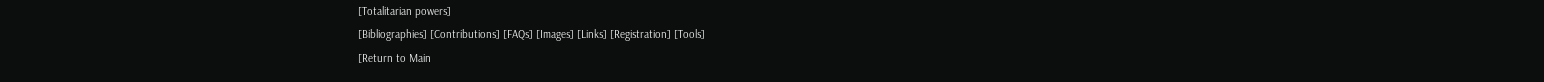[Totalitarian powers]
[Bibliographies] [Contributions] [FAQs] [Images] [Links] [Registration] [Tools]
[Return to Main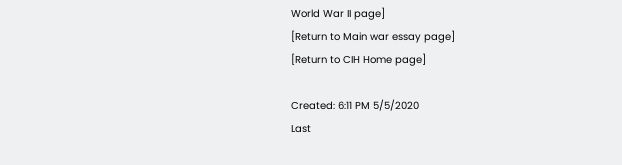World War II page]
[Return to Main war essay page]
[Return to CIH Home page]

Created: 6:11 PM 5/5/2020
Last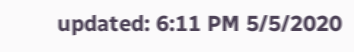updated: 6:11 PM 5/5/2020